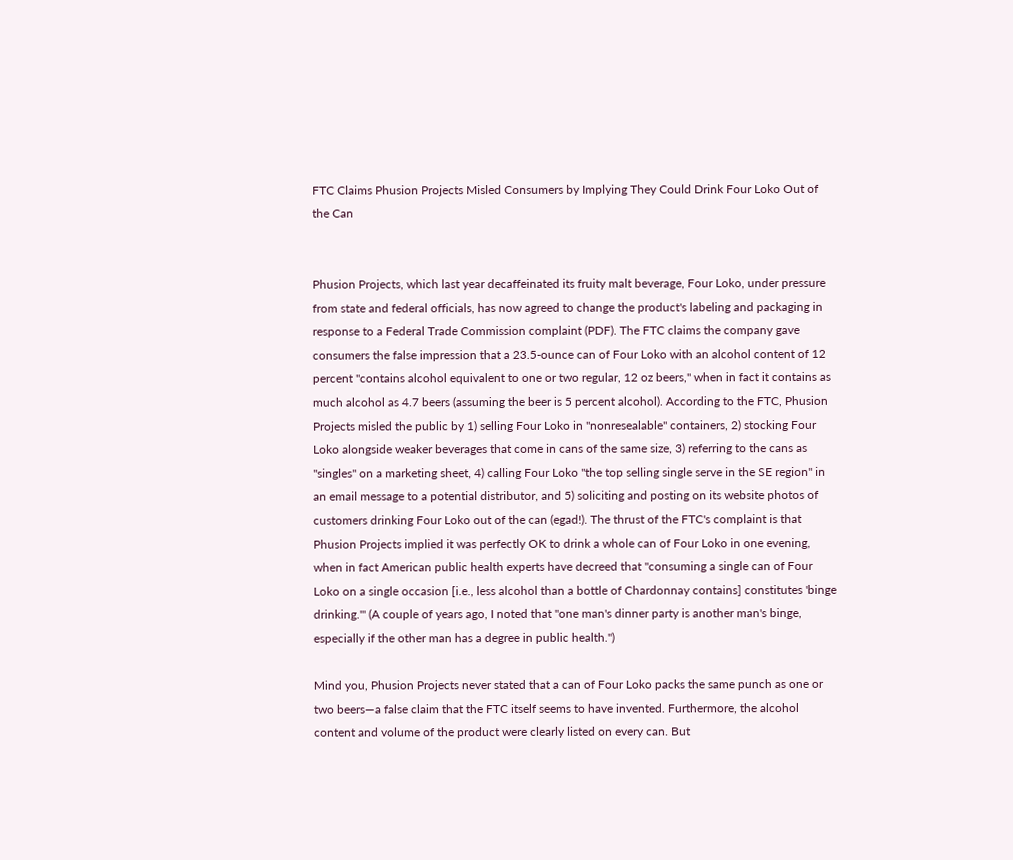FTC Claims Phusion Projects Misled Consumers by Implying They Could Drink Four Loko Out of the Can


Phusion Projects, which last year decaffeinated its fruity malt beverage, Four Loko, under pressure from state and federal officials, has now agreed to change the product's labeling and packaging in response to a Federal Trade Commission complaint (PDF). The FTC claims the company gave consumers the false impression that a 23.5-ounce can of Four Loko with an alcohol content of 12 percent "contains alcohol equivalent to one or two regular, 12 oz beers," when in fact it contains as much alcohol as 4.7 beers (assuming the beer is 5 percent alcohol). According to the FTC, Phusion Projects misled the public by 1) selling Four Loko in "nonresealable" containers, 2) stocking Four Loko alongside weaker beverages that come in cans of the same size, 3) referring to the cans as "singles" on a marketing sheet, 4) calling Four Loko "the top selling single serve in the SE region" in an email message to a potential distributor, and 5) soliciting and posting on its website photos of customers drinking Four Loko out of the can (egad!). The thrust of the FTC's complaint is that Phusion Projects implied it was perfectly OK to drink a whole can of Four Loko in one evening, when in fact American public health experts have decreed that "consuming a single can of Four Loko on a single occasion [i.e., less alcohol than a bottle of Chardonnay contains] constitutes 'binge drinking.'" (A couple of years ago, I noted that "one man's dinner party is another man's binge, especially if the other man has a degree in public health.")

Mind you, Phusion Projects never stated that a can of Four Loko packs the same punch as one or two beers—a false claim that the FTC itself seems to have invented. Furthermore, the alcohol content and volume of the product were clearly listed on every can. But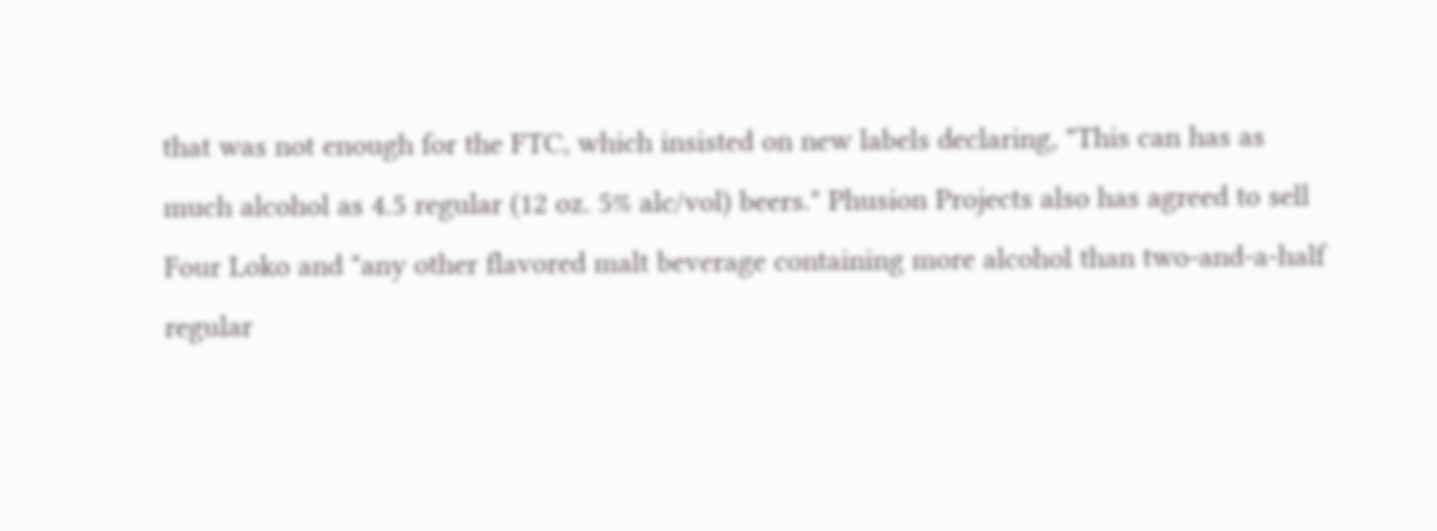that was not enough for the FTC, which insisted on new labels declaring, "This can has as much alcohol as 4.5 regular (12 oz. 5% alc/vol) beers." Phusion Projects also has agreed to sell Four Loko and "any other flavored malt beverage containing more alcohol than two-and-a-half regular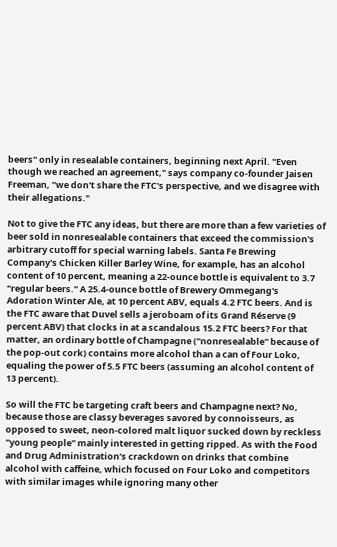beers" only in resealable containers, beginning next April. "Even though we reached an agreement," says company co-founder Jaisen Freeman, "we don't share the FTC's perspective, and we disagree with their allegations."

Not to give the FTC any ideas, but there are more than a few varieties of beer sold in nonresealable containers that exceed the commission's arbitrary cutoff for special warning labels. Santa Fe Brewing Company's Chicken Killer Barley Wine, for example, has an alcohol content of 10 percent, meaning a 22-ounce bottle is equivalent to 3.7 "regular beers." A 25.4-ounce bottle of Brewery Ommegang's Adoration Winter Ale, at 10 percent ABV, equals 4.2 FTC beers. And is the FTC aware that Duvel sells a jeroboam of its Grand Réserve (9 percent ABV) that clocks in at a scandalous 15.2 FTC beers? For that matter, an ordinary bottle of Champagne ("nonresealable" because of the pop-out cork) contains more alcohol than a can of Four Loko, equaling the power of 5.5 FTC beers (assuming an alcohol content of 13 percent).

So will the FTC be targeting craft beers and Champagne next? No, because those are classy beverages savored by connoisseurs, as opposed to sweet, neon-colored malt liquor sucked down by reckless "young people" mainly interested in getting ripped. As with the Food and Drug Administration's crackdown on drinks that combine alcohol with caffeine, which focused on Four Loko and competitors with similar images while ignoring many other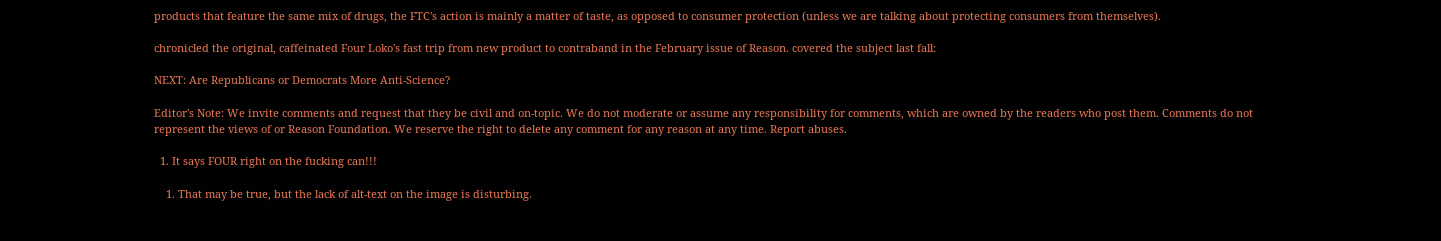products that feature the same mix of drugs, the FTC's action is mainly a matter of taste, as opposed to consumer protection (unless we are talking about protecting consumers from themselves).

chronicled the original, caffeinated Four Loko's fast trip from new product to contraband in the February issue of Reason. covered the subject last fall:

NEXT: Are Republicans or Democrats More Anti-Science?

Editor's Note: We invite comments and request that they be civil and on-topic. We do not moderate or assume any responsibility for comments, which are owned by the readers who post them. Comments do not represent the views of or Reason Foundation. We reserve the right to delete any comment for any reason at any time. Report abuses.

  1. It says FOUR right on the fucking can!!!

    1. That may be true, but the lack of alt-text on the image is disturbing.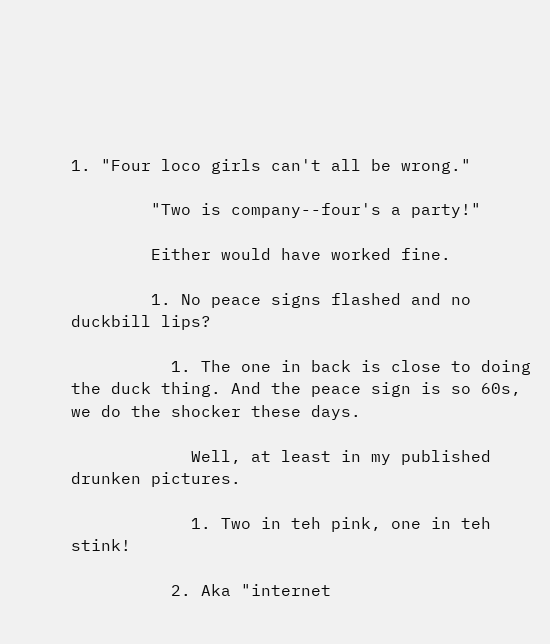1. "Four loco girls can't all be wrong."

        "Two is company--four's a party!"

        Either would have worked fine.

        1. No peace signs flashed and no duckbill lips?

          1. The one in back is close to doing the duck thing. And the peace sign is so 60s, we do the shocker these days.

            Well, at least in my published drunken pictures.

            1. Two in teh pink, one in teh stink!

          2. Aka "internet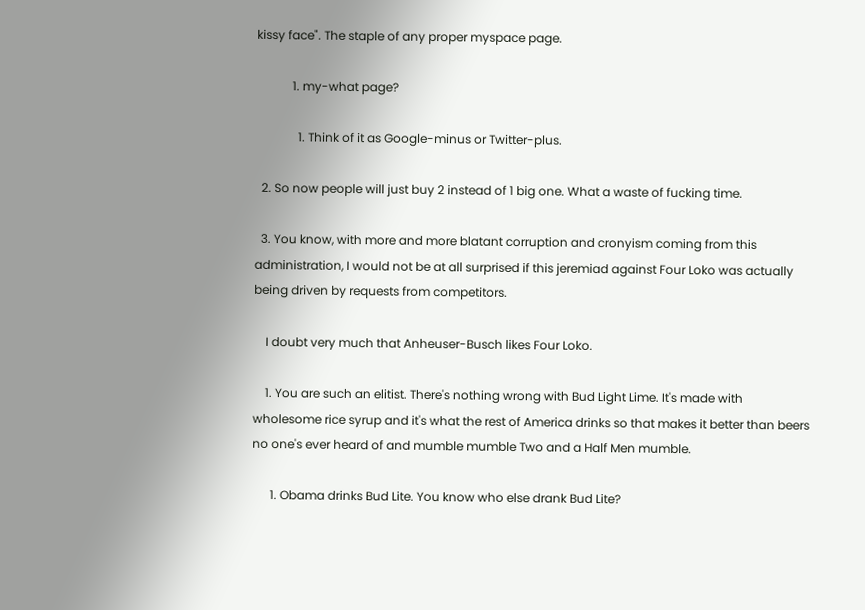kissy face". The staple of any proper myspace page.

            1. my-what page?

              1. Think of it as Google-minus or Twitter-plus.

  2. So now people will just buy 2 instead of 1 big one. What a waste of fucking time.

  3. You know, with more and more blatant corruption and cronyism coming from this administration, I would not be at all surprised if this jeremiad against Four Loko was actually being driven by requests from competitors.

    I doubt very much that Anheuser-Busch likes Four Loko.

    1. You are such an elitist. There's nothing wrong with Bud Light Lime. It's made with wholesome rice syrup and it's what the rest of America drinks so that makes it better than beers no one's ever heard of and mumble mumble Two and a Half Men mumble.

      1. Obama drinks Bud Lite. You know who else drank Bud Lite?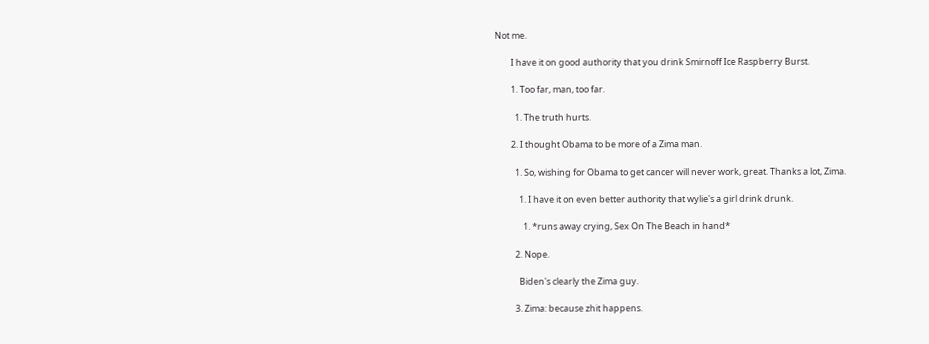Not me.

        I have it on good authority that you drink Smirnoff Ice Raspberry Burst.

        1. Too far, man, too far.

          1. The truth hurts.

        2. I thought Obama to be more of a Zima man.

          1. So, wishing for Obama to get cancer will never work, great. Thanks a lot, Zima.

            1. I have it on even better authority that wylie's a girl drink drunk.

              1. *runs away crying, Sex On The Beach in hand*

          2. Nope.

            Biden's clearly the Zima guy.

          3. Zima: because zhit happens.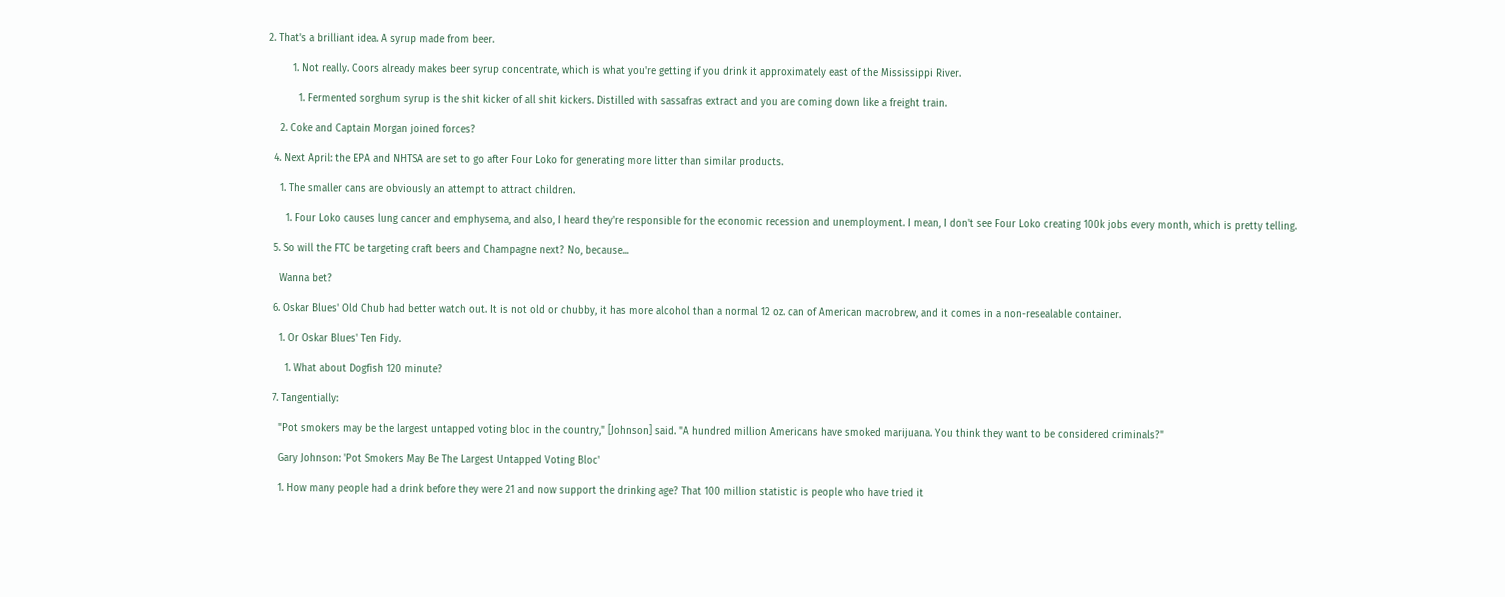2. That's a brilliant idea. A syrup made from beer.

        1. Not really. Coors already makes beer syrup concentrate, which is what you're getting if you drink it approximately east of the Mississippi River.

          1. Fermented sorghum syrup is the shit kicker of all shit kickers. Distilled with sassafras extract and you are coming down like a freight train.

    2. Coke and Captain Morgan joined forces?

  4. Next April: the EPA and NHTSA are set to go after Four Loko for generating more litter than similar products.

    1. The smaller cans are obviously an attempt to attract children.

      1. Four Loko causes lung cancer and emphysema, and also, I heard they're responsible for the economic recession and unemployment. I mean, I don't see Four Loko creating 100k jobs every month, which is pretty telling.

  5. So will the FTC be targeting craft beers and Champagne next? No, because...

    Wanna bet?

  6. Oskar Blues' Old Chub had better watch out. It is not old or chubby, it has more alcohol than a normal 12 oz. can of American macrobrew, and it comes in a non-resealable container.

    1. Or Oskar Blues' Ten Fidy.

      1. What about Dogfish 120 minute?

  7. Tangentially:

    "Pot smokers may be the largest untapped voting bloc in the country," [Johnson] said. "A hundred million Americans have smoked marijuana. You think they want to be considered criminals?"

    Gary Johnson: 'Pot Smokers May Be The Largest Untapped Voting Bloc'

    1. How many people had a drink before they were 21 and now support the drinking age? That 100 million statistic is people who have tried it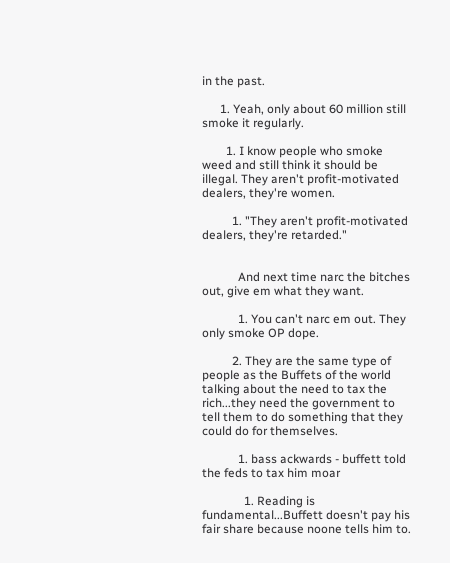in the past.

      1. Yeah, only about 60 million still smoke it regularly.

        1. I know people who smoke weed and still think it should be illegal. They aren't profit-motivated dealers, they're women.

          1. "They aren't profit-motivated dealers, they're retarded."


            And next time narc the bitches out, give em what they want.

            1. You can't narc em out. They only smoke OP dope.

          2. They are the same type of people as the Buffets of the world talking about the need to tax the rich...they need the government to tell them to do something that they could do for themselves.

            1. bass ackwards - buffett told the feds to tax him moar

              1. Reading is fundamental...Buffett doesn't pay his fair share because noone tells him to.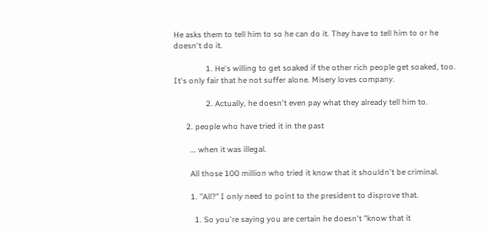He asks them to tell him to so he can do it. They have to tell him to or he doesn't do it.

                1. He's willing to get soaked if the other rich people get soaked, too. It's only fair that he not suffer alone. Misery loves company.

                2. Actually, he doesn't even pay what they already tell him to.

      2. people who have tried it in the past

        ... when it was illegal.

        All those 100 million who tried it know that it shouldn't be criminal.

        1. "All?" I only need to point to the president to disprove that.

          1. So you're saying you are certain he doesn't "know that it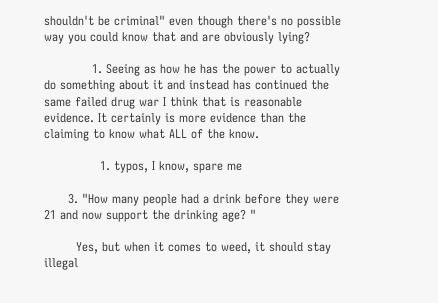shouldn't be criminal" even though there's no possible way you could know that and are obviously lying?

            1. Seeing as how he has the power to actually do something about it and instead has continued the same failed drug war I think that is reasonable evidence. It certainly is more evidence than the claiming to know what ALL of the know.

              1. typos, I know, spare me

      3. "How many people had a drink before they were 21 and now support the drinking age? "

        Yes, but when it comes to weed, it should stay illegal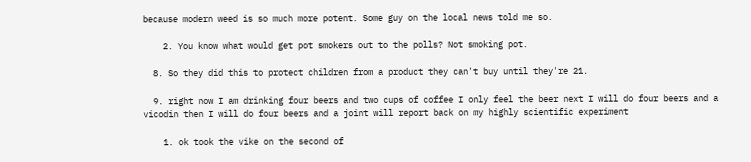because modern weed is so much more potent. Some guy on the local news told me so.

    2. You know what would get pot smokers out to the polls? Not smoking pot.

  8. So they did this to protect children from a product they can't buy until they're 21.

  9. right now I am drinking four beers and two cups of coffee I only feel the beer next I will do four beers and a vicodin then I will do four beers and a joint will report back on my highly scientific experiment

    1. ok took the vike on the second of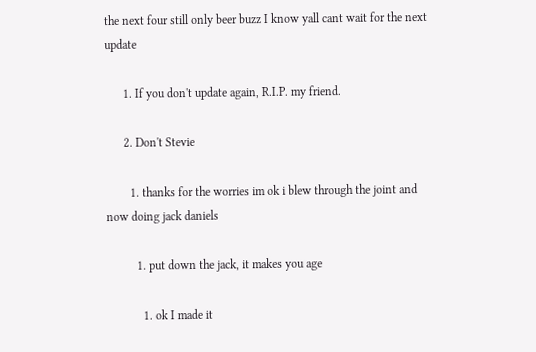the next four still only beer buzz I know yall cant wait for the next update

      1. If you don't update again, R.I.P. my friend.

      2. Don't Stevie

        1. thanks for the worries im ok i blew through the joint and now doing jack daniels

          1. put down the jack, it makes you age

            1. ok I made it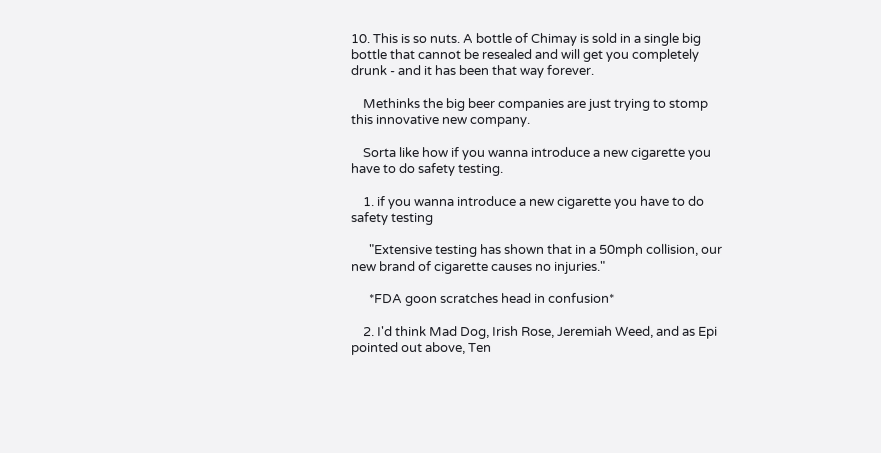10. This is so nuts. A bottle of Chimay is sold in a single big bottle that cannot be resealed and will get you completely drunk - and it has been that way forever.

    Methinks the big beer companies are just trying to stomp this innovative new company.

    Sorta like how if you wanna introduce a new cigarette you have to do safety testing.

    1. if you wanna introduce a new cigarette you have to do safety testing

      "Extensive testing has shown that in a 50mph collision, our new brand of cigarette causes no injuries."

      *FDA goon scratches head in confusion*

    2. I'd think Mad Dog, Irish Rose, Jeremiah Weed, and as Epi pointed out above, Ten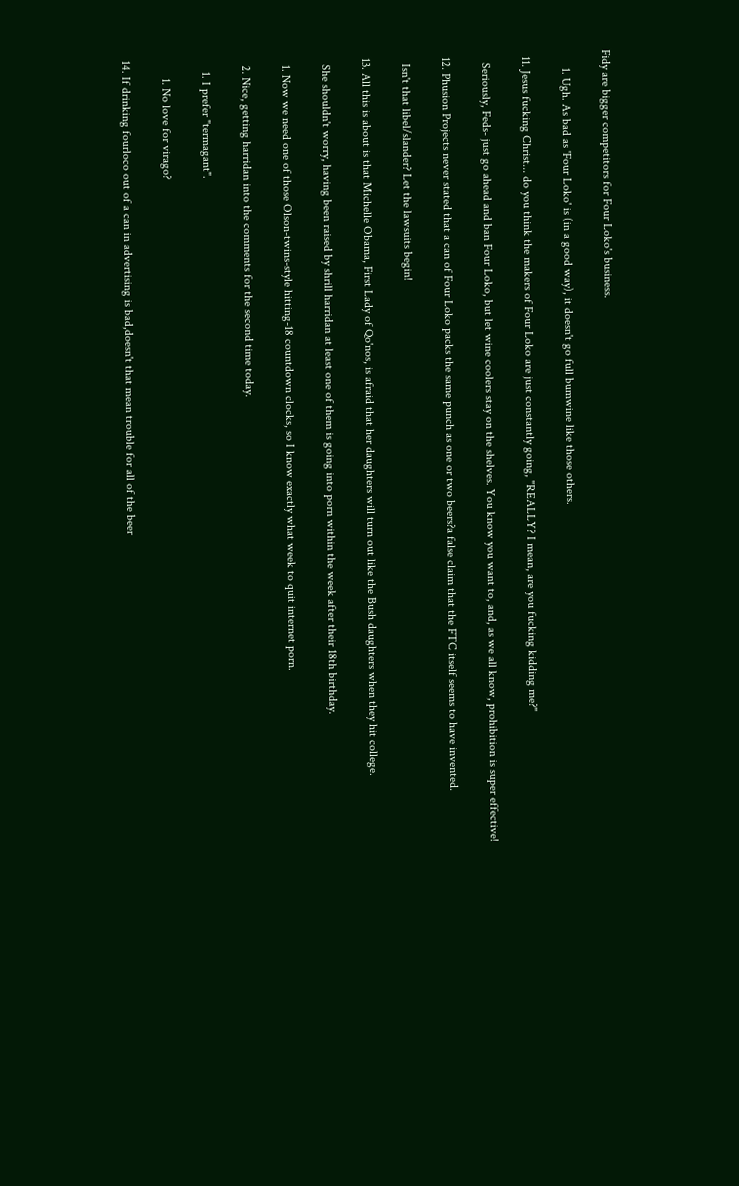Fidy are bigger competitors for Four Loko's business.

      1. Ugh. As bad as 'Four Loko' is (in a good way), it doesn't go full bumwine like those others.

  11. Jesus fucking Christ... do you think the makers of Four Loko are just constantly going, "REALLY? I mean, are you fucking kidding me?"

    Seriously, Feds- just go ahead and ban Four Loko, but let wine coolers stay on the shelves. You know you want to, and, as we all know, prohibition is super effective!

  12. Phusion Projects never stated that a can of Four Loko packs the same punch as one or two beers?a false claim that the FTC itself seems to have invented.

    Isn't that libel/slander? Let the lawsuits begin!

  13. All this is about is that Michelle Obama, First Lady of Qo'nos, is afraid that her daughters will turn out like the Bush daughters when they hit college.

    She shouldn't worry, having been raised by shrill harridan at least one of them is going into porn within the week after their 18th birthday.

    1. Now we need one of those Olson-twins-style hitting-18 countdown clocks, so I know exactly what week to quit internet porn.

    2. Nice, getting harridan into the comments for the second time today.

      1. I prefer "termagant".

        1. No love for virago?

  14. If drinking fourloco out of a can in advertising is bad,doesn't that mean trouble for all of the beer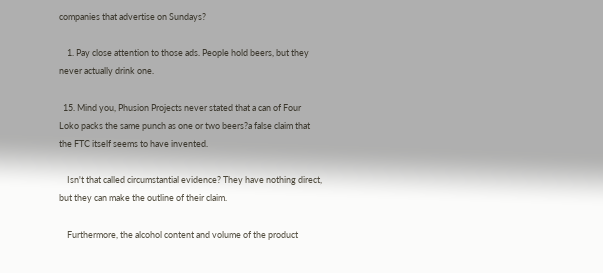companies that advertise on Sundays?

    1. Pay close attention to those ads. People hold beers, but they never actually drink one.

  15. Mind you, Phusion Projects never stated that a can of Four Loko packs the same punch as one or two beers?a false claim that the FTC itself seems to have invented.

    Isn't that called circumstantial evidence? They have nothing direct, but they can make the outline of their claim.

    Furthermore, the alcohol content and volume of the product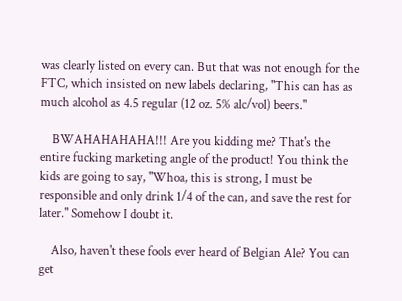was clearly listed on every can. But that was not enough for the FTC, which insisted on new labels declaring, "This can has as much alcohol as 4.5 regular (12 oz. 5% alc/vol) beers."

    BWAHAHAHAHA!!! Are you kidding me? That's the entire fucking marketing angle of the product! You think the kids are going to say, "Whoa, this is strong, I must be responsible and only drink 1/4 of the can, and save the rest for later." Somehow I doubt it.

    Also, haven't these fools ever heard of Belgian Ale? You can get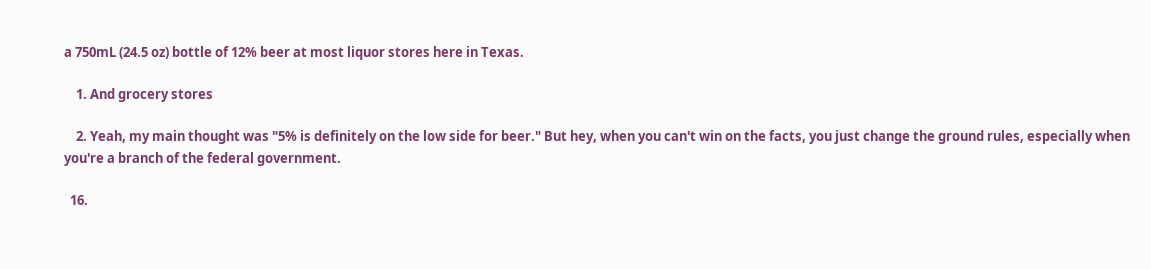a 750mL (24.5 oz) bottle of 12% beer at most liquor stores here in Texas.

    1. And grocery stores

    2. Yeah, my main thought was "5% is definitely on the low side for beer." But hey, when you can't win on the facts, you just change the ground rules, especially when you're a branch of the federal government.

  16.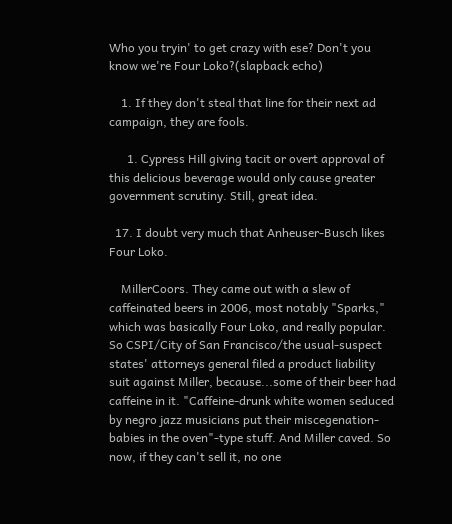Who you tryin' to get crazy with ese? Don't you know we're Four Loko?(slapback echo)

    1. If they don't steal that line for their next ad campaign, they are fools.

      1. Cypress Hill giving tacit or overt approval of this delicious beverage would only cause greater government scrutiny. Still, great idea.

  17. I doubt very much that Anheuser-Busch likes Four Loko.

    MillerCoors. They came out with a slew of caffeinated beers in 2006, most notably "Sparks," which was basically Four Loko, and really popular. So CSPI/City of San Francisco/the usual-suspect states' attorneys general filed a product liability suit against Miller, because...some of their beer had caffeine in it. "Caffeine-drunk white women seduced by negro jazz musicians put their miscegenation-babies in the oven"-type stuff. And Miller caved. So now, if they can't sell it, no one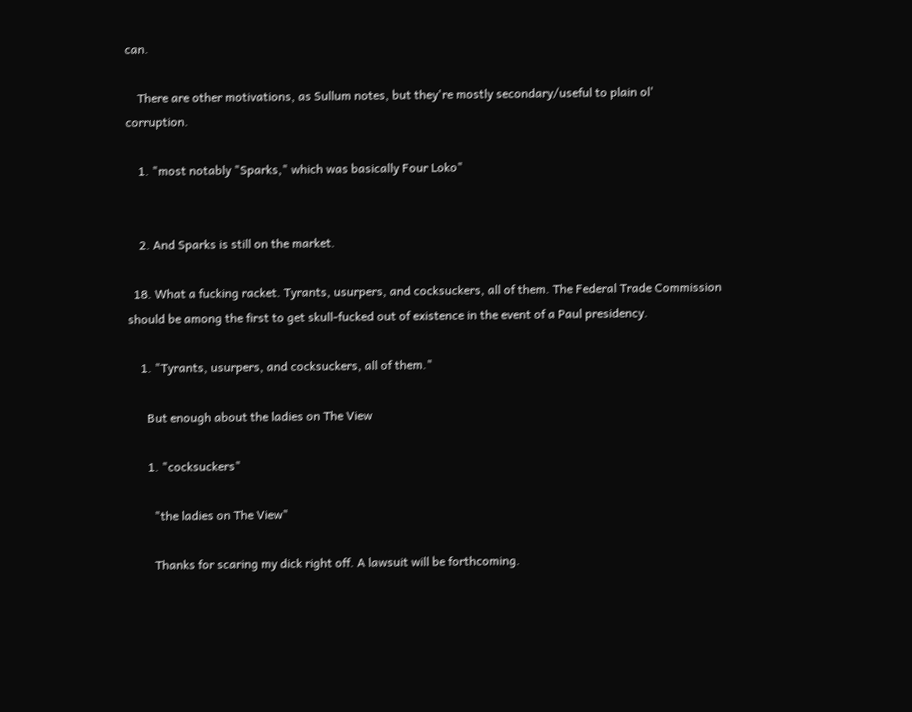can.

    There are other motivations, as Sullum notes, but they're mostly secondary/useful to plain ol' corruption.

    1. "most notably "Sparks," which was basically Four Loko"


    2. And Sparks is still on the market.

  18. What a fucking racket. Tyrants, usurpers, and cocksuckers, all of them. The Federal Trade Commission should be among the first to get skull-fucked out of existence in the event of a Paul presidency.

    1. "Tyrants, usurpers, and cocksuckers, all of them."

      But enough about the ladies on The View

      1. "cocksuckers"

        "the ladies on The View"

        Thanks for scaring my dick right off. A lawsuit will be forthcoming.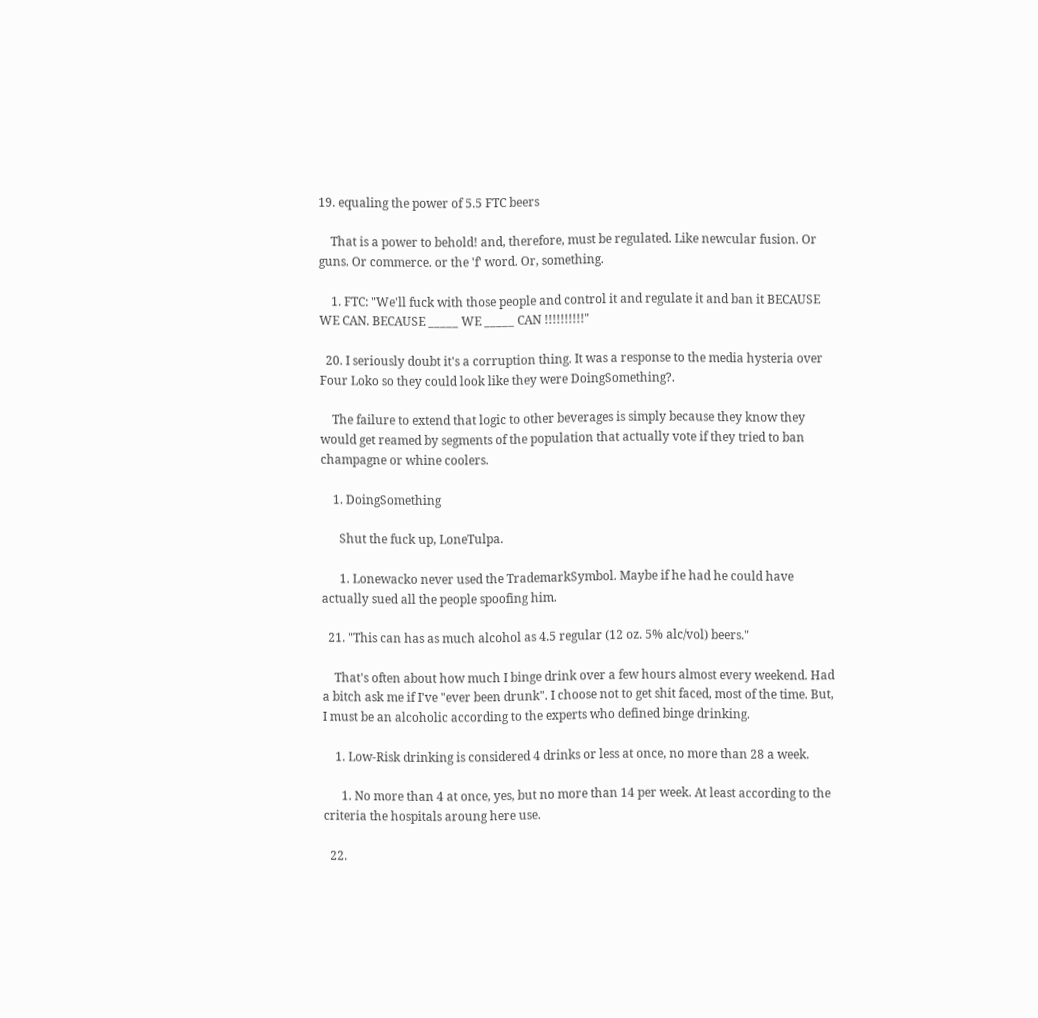19. equaling the power of 5.5 FTC beers

    That is a power to behold! and, therefore, must be regulated. Like newcular fusion. Or guns. Or commerce. or the 'f' word. Or, something.

    1. FTC: "We'll fuck with those people and control it and regulate it and ban it BECAUSE WE CAN. BECAUSE _____ WE _____ CAN !!!!!!!!!!"

  20. I seriously doubt it's a corruption thing. It was a response to the media hysteria over Four Loko so they could look like they were DoingSomething?.

    The failure to extend that logic to other beverages is simply because they know they would get reamed by segments of the population that actually vote if they tried to ban champagne or whine coolers.

    1. DoingSomething

      Shut the fuck up, LoneTulpa.

      1. Lonewacko never used the TrademarkSymbol. Maybe if he had he could have actually sued all the people spoofing him.

  21. "This can has as much alcohol as 4.5 regular (12 oz. 5% alc/vol) beers."

    That's often about how much I binge drink over a few hours almost every weekend. Had a bitch ask me if I've "ever been drunk". I choose not to get shit faced, most of the time. But, I must be an alcoholic according to the experts who defined binge drinking.

    1. Low-Risk drinking is considered 4 drinks or less at once, no more than 28 a week.

      1. No more than 4 at once, yes, but no more than 14 per week. At least according to the criteria the hospitals aroung here use.

  22.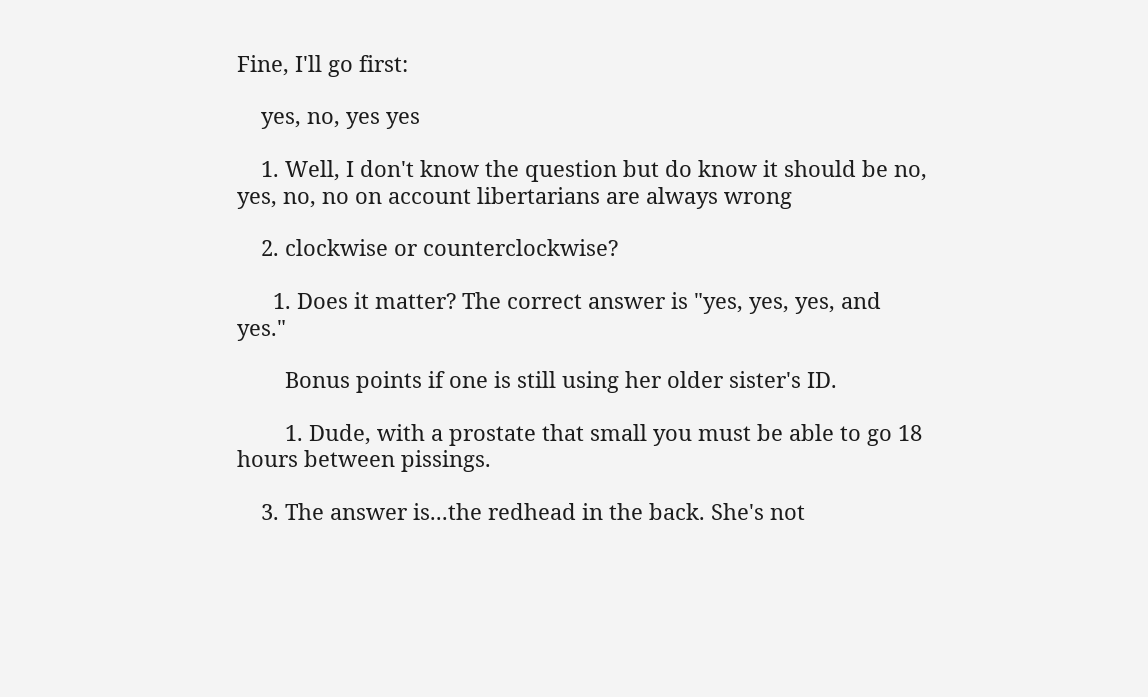Fine, I'll go first:

    yes, no, yes yes

    1. Well, I don't know the question but do know it should be no, yes, no, no on account libertarians are always wrong

    2. clockwise or counterclockwise?

      1. Does it matter? The correct answer is "yes, yes, yes, and yes."

        Bonus points if one is still using her older sister's ID.

        1. Dude, with a prostate that small you must be able to go 18 hours between pissings.

    3. The answer is...the redhead in the back. She's not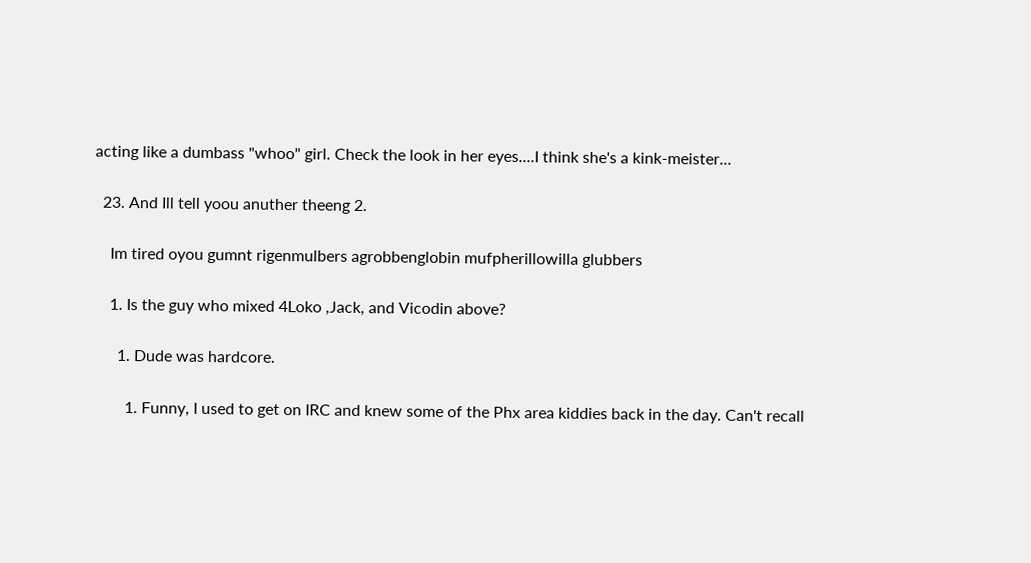acting like a dumbass "whoo" girl. Check the look in her eyes....I think she's a kink-meister...

  23. And Ill tell yoou anuther theeng 2.

    Im tired oyou gumnt rigenmulbers agrobbenglobin mufpherillowilla glubbers

    1. Is the guy who mixed 4Loko ,Jack, and Vicodin above?

      1. Dude was hardcore.

        1. Funny, I used to get on IRC and knew some of the Phx area kiddies back in the day. Can't recall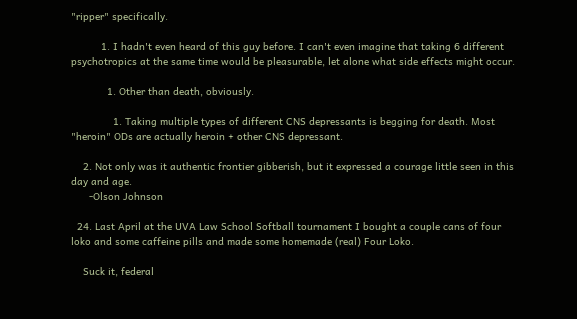"ripper" specifically.

          1. I hadn't even heard of this guy before. I can't even imagine that taking 6 different psychotropics at the same time would be pleasurable, let alone what side effects might occur.

            1. Other than death, obviously.

              1. Taking multiple types of different CNS depressants is begging for death. Most "heroin" ODs are actually heroin + other CNS depressant.

    2. Not only was it authentic frontier gibberish, but it expressed a courage little seen in this day and age.
      -Olson Johnson

  24. Last April at the UVA Law School Softball tournament I bought a couple cans of four loko and some caffeine pills and made some homemade (real) Four Loko.

    Suck it, federal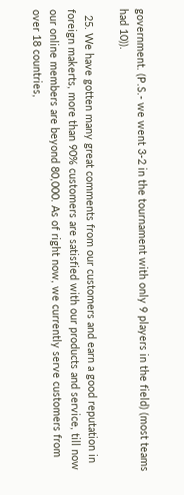government. (P.S.- we went 3-2 in the tournament with only 9 players in the field) (most teams had 10)).

  25. We have gotten many great comments from our customers and earn a good reputation in foreign makerts, more than 90% customers are satisfied with our products and service, till now our online members are beyond 80,000. As of right now, we currently serve customers from over 18 countries,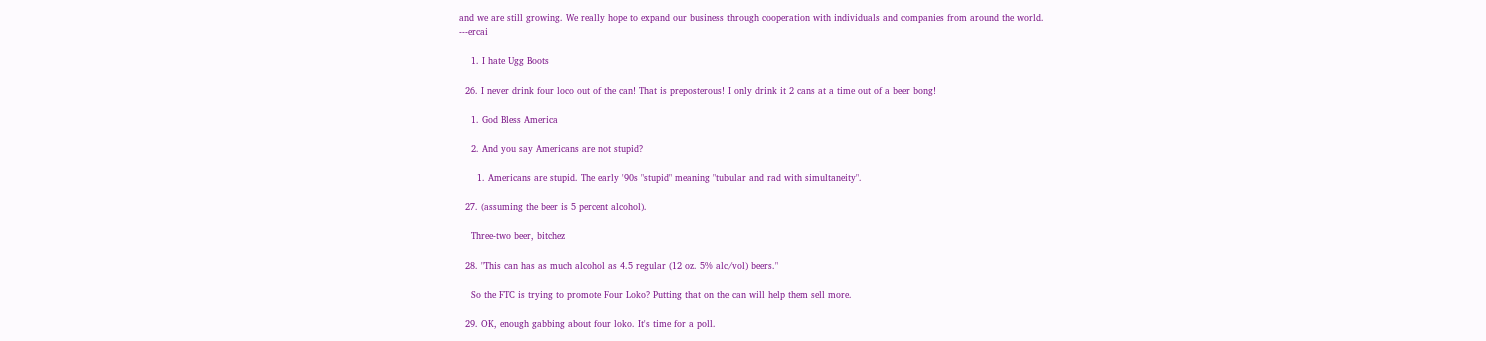and we are still growing. We really hope to expand our business through cooperation with individuals and companies from around the world. ---ercai

    1. I hate Ugg Boots

  26. I never drink four loco out of the can! That is preposterous! I only drink it 2 cans at a time out of a beer bong!

    1. God Bless America

    2. And you say Americans are not stupid?

      1. Americans are stupid. The early '90s "stupid" meaning "tubular and rad with simultaneity".

  27. (assuming the beer is 5 percent alcohol).

    Three-two beer, bitchez

  28. "This can has as much alcohol as 4.5 regular (12 oz. 5% alc/vol) beers."

    So the FTC is trying to promote Four Loko? Putting that on the can will help them sell more.

  29. OK, enough gabbing about four loko. It's time for a poll.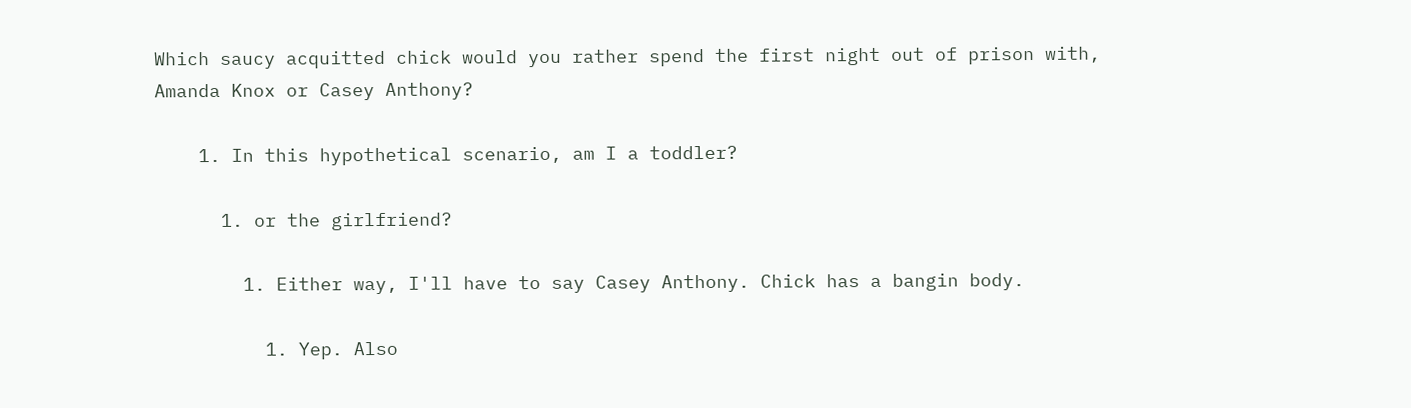Which saucy acquitted chick would you rather spend the first night out of prison with, Amanda Knox or Casey Anthony?

    1. In this hypothetical scenario, am I a toddler?

      1. or the girlfriend?

        1. Either way, I'll have to say Casey Anthony. Chick has a bangin body.

          1. Yep. Also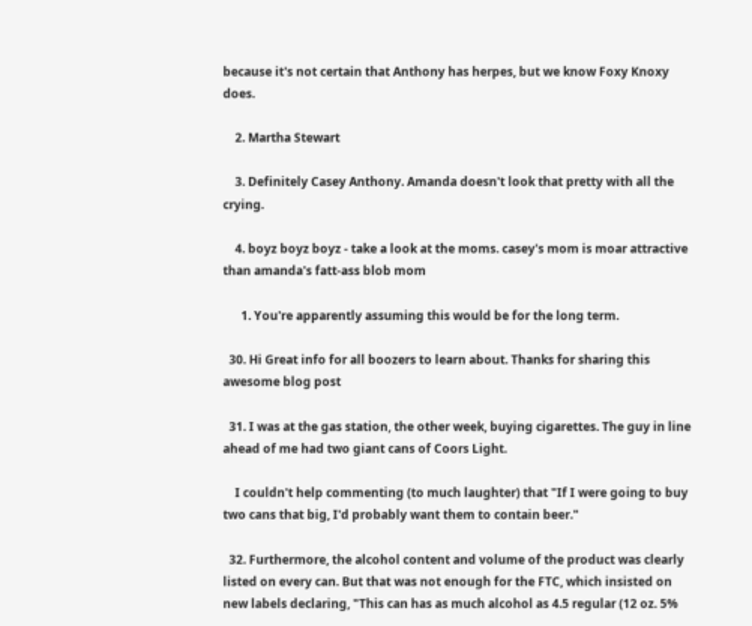because it's not certain that Anthony has herpes, but we know Foxy Knoxy does.

    2. Martha Stewart

    3. Definitely Casey Anthony. Amanda doesn't look that pretty with all the crying.

    4. boyz boyz boyz - take a look at the moms. casey's mom is moar attractive than amanda's fatt-ass blob mom

      1. You're apparently assuming this would be for the long term.

  30. Hi Great info for all boozers to learn about. Thanks for sharing this awesome blog post

  31. I was at the gas station, the other week, buying cigarettes. The guy in line ahead of me had two giant cans of Coors Light.

    I couldn't help commenting (to much laughter) that "If I were going to buy two cans that big, I'd probably want them to contain beer."

  32. Furthermore, the alcohol content and volume of the product was clearly listed on every can. But that was not enough for the FTC, which insisted on new labels declaring, "This can has as much alcohol as 4.5 regular (12 oz. 5%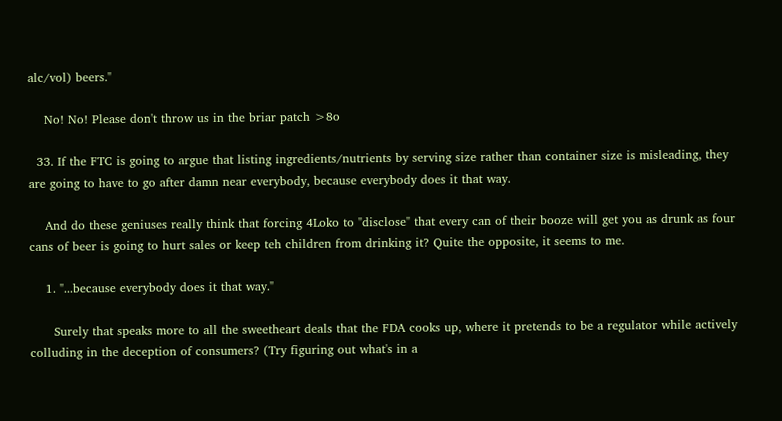alc/vol) beers."

    No! No! Please don't throw us in the briar patch >8o

  33. If the FTC is going to argue that listing ingredients/nutrients by serving size rather than container size is misleading, they are going to have to go after damn near everybody, because everybody does it that way.

    And do these geniuses really think that forcing 4Loko to "disclose" that every can of their booze will get you as drunk as four cans of beer is going to hurt sales or keep teh children from drinking it? Quite the opposite, it seems to me.

    1. "...because everybody does it that way."

      Surely that speaks more to all the sweetheart deals that the FDA cooks up, where it pretends to be a regulator while actively colluding in the deception of consumers? (Try figuring out what's in a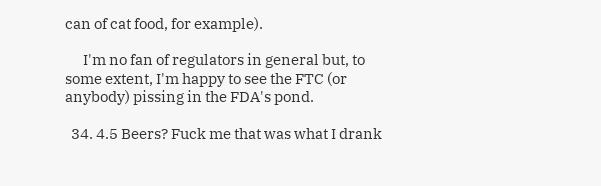can of cat food, for example).

      I'm no fan of regulators in general but, to some extent, I'm happy to see the FTC (or anybody) pissing in the FDA's pond.

  34. 4.5 Beers? Fuck me that was what I drank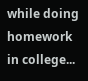while doing homework in college...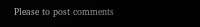Please to post comments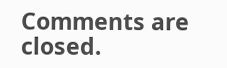Comments are closed.